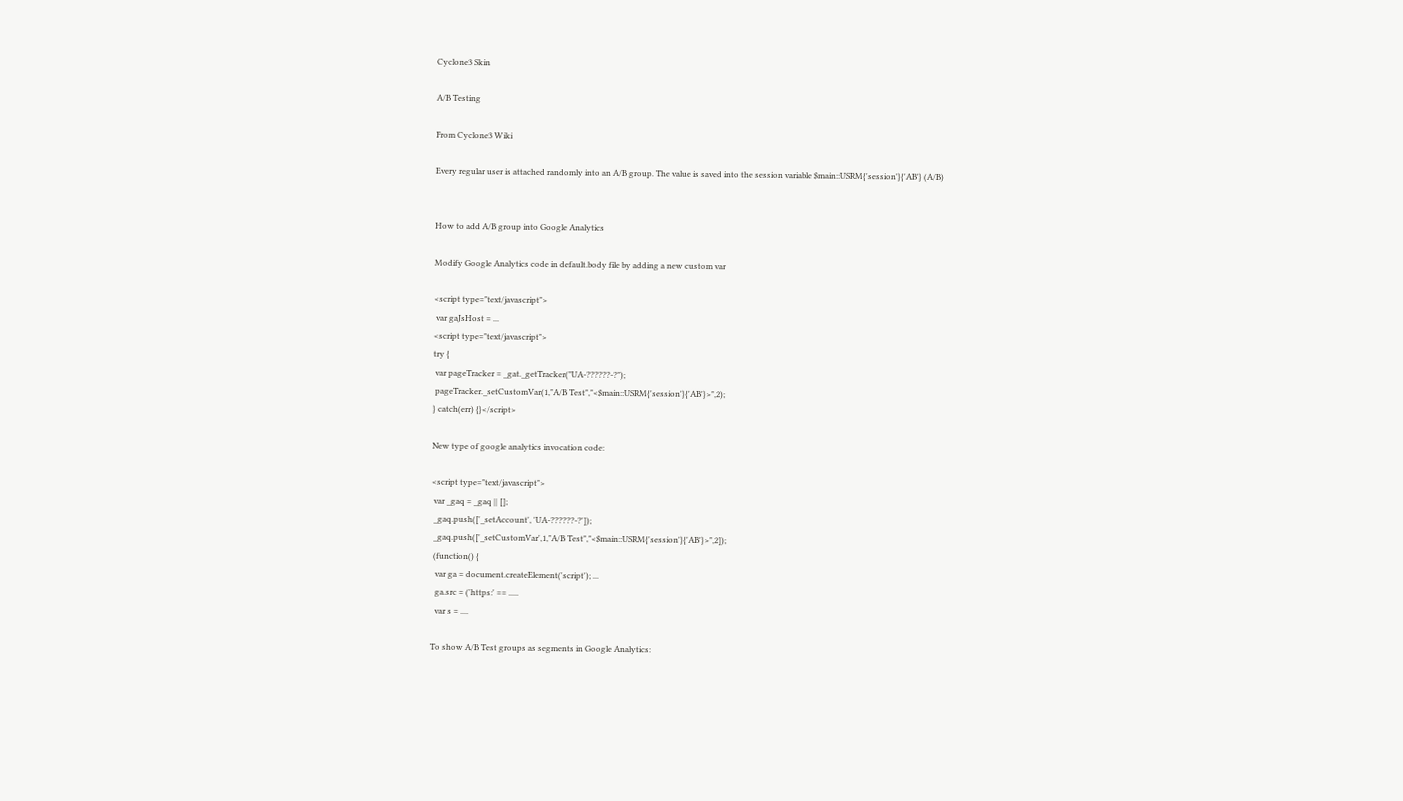Cyclone3 Skin

A/B Testing

From Cyclone3 Wiki

Every regular user is attached randomly into an A/B group. The value is saved into the session variable $main::USRM{'session'}{'AB'} (A/B)


How to add A/B group into Google Analytics

Modify Google Analytics code in default.body file by adding a new custom var

<script type="text/javascript">
 var gaJsHost = ...
<script type="text/javascript">
try {
 var pageTracker = _gat._getTracker("UA-??????-?");
 pageTracker._setCustomVar(1,"A/B Test","<$main::USRM{'session'}{'AB'}>",2);
} catch(err) {}</script>

New type of google analytics invocation code:

<script type="text/javascript">
 var _gaq = _gaq || [];
 _gaq.push(['_setAccount', 'UA-??????-?']);
 _gaq.push(['_setCustomVar',1,"A/B Test","<$main::USRM{'session'}{'AB'}>",2]);
 (function() {
  var ga = document.createElement('script'); ...
  ga.src = ('https:' == .....
  var s = ....

To show A/B Test groups as segments in Google Analytics: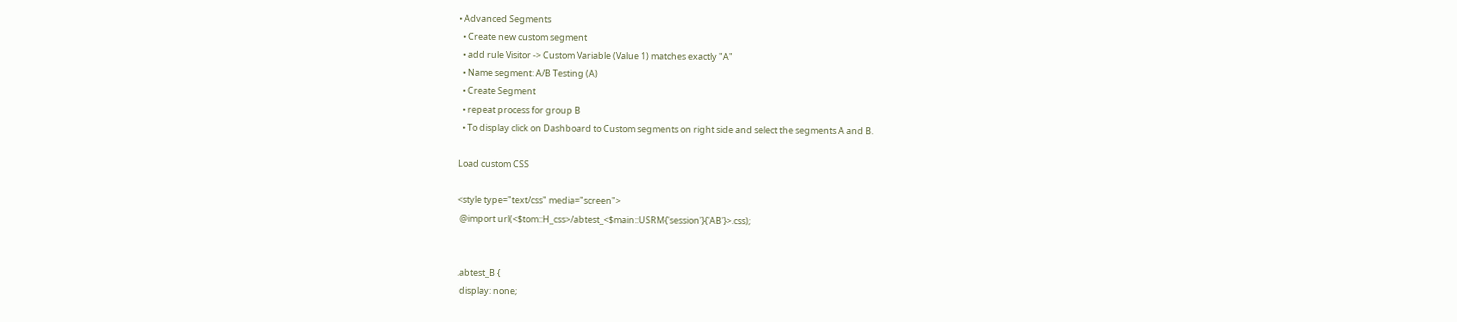• Advanced Segments
  • Create new custom segment
  • add rule Visitor -> Custom Variable (Value 1) matches exactly "A"
  • Name segment: A/B Testing (A)
  • Create Segment
  • repeat process for group B
  • To display click on Dashboard to Custom segments on right side and select the segments A and B.

Load custom CSS

<style type="text/css" media="screen">
 @import url(<$tom::H_css>/abtest_<$main::USRM{'session'}{'AB'}>.css);


.abtest_B {
 display: none;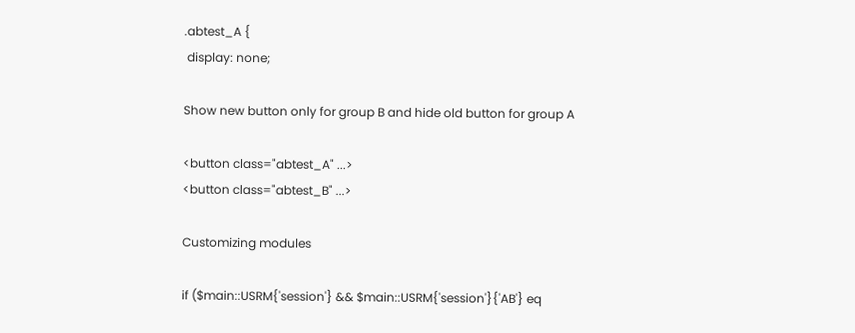.abtest_A {
 display: none;

Show new button only for group B and hide old button for group A

<button class="abtest_A" ...>
<button class="abtest_B" ...>

Customizing modules

if ($main::USRM{'session'} && $main::USRM{'session'}{'AB'} eq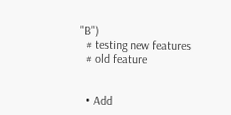"B")
  # testing new features
  # old feature


  • Add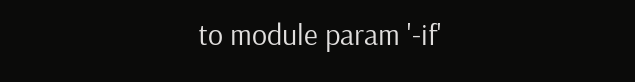to module param '-if'